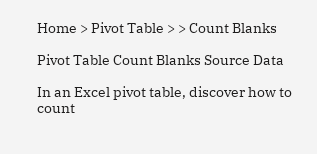Home > Pivot Table > > Count Blanks

Pivot Table Count Blanks Source Data

In an Excel pivot table, discover how to count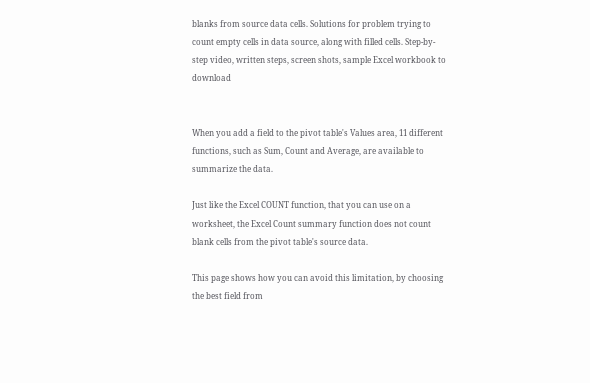blanks from source data cells. Solutions for problem trying to count empty cells in data source, along with filled cells. Step-by-step video, written steps, screen shots, sample Excel workbook to download


When you add a field to the pivot table's Values area, 11 different functions, such as Sum, Count and Average, are available to summarize the data.

Just like the Excel COUNT function, that you can use on a worksheet, the Excel Count summary function does not count blank cells from the pivot table's source data.

This page shows how you can avoid this limitation, by choosing the best field from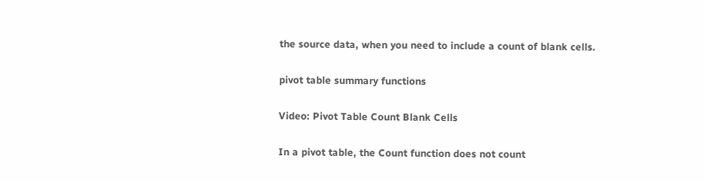the source data, when you need to include a count of blank cells.

pivot table summary functions

Video: Pivot Table Count Blank Cells

In a pivot table, the Count function does not count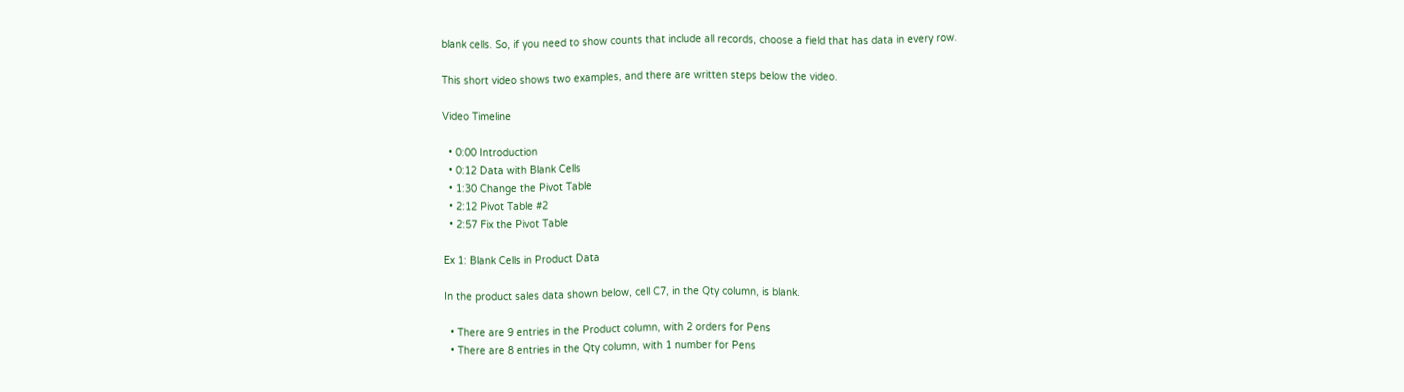blank cells. So, if you need to show counts that include all records, choose a field that has data in every row.

This short video shows two examples, and there are written steps below the video.

Video Timeline

  • 0:00 Introduction
  • 0:12 Data with Blank Cells
  • 1:30 Change the Pivot Table
  • 2:12 Pivot Table #2
  • 2:57 Fix the Pivot Table

Ex 1: Blank Cells in Product Data

In the product sales data shown below, cell C7, in the Qty column, is blank.

  • There are 9 entries in the Product column, with 2 orders for Pens
  • There are 8 entries in the Qty column, with 1 number for Pens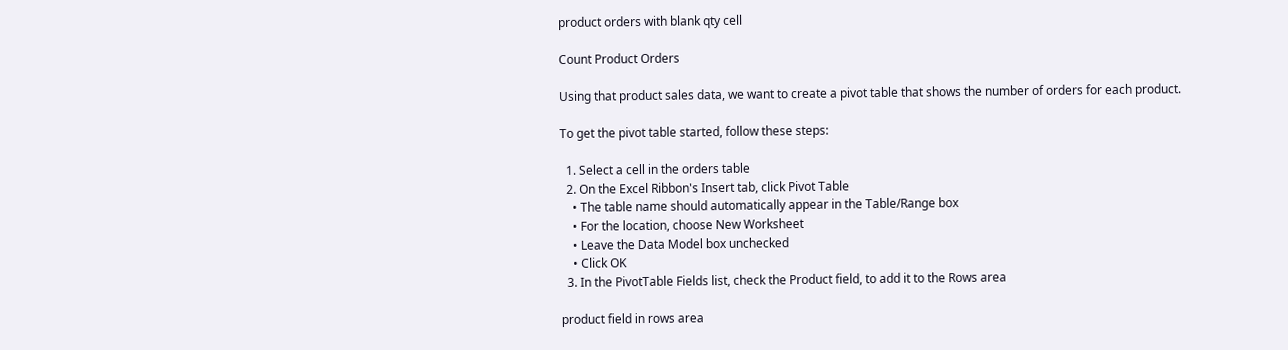product orders with blank qty cell

Count Product Orders

Using that product sales data, we want to create a pivot table that shows the number of orders for each product.

To get the pivot table started, follow these steps:

  1. Select a cell in the orders table
  2. On the Excel Ribbon's Insert tab, click Pivot Table
    • The table name should automatically appear in the Table/Range box
    • For the location, choose New Worksheet
    • Leave the Data Model box unchecked
    • Click OK
  3. In the PivotTable Fields list, check the Product field, to add it to the Rows area

product field in rows area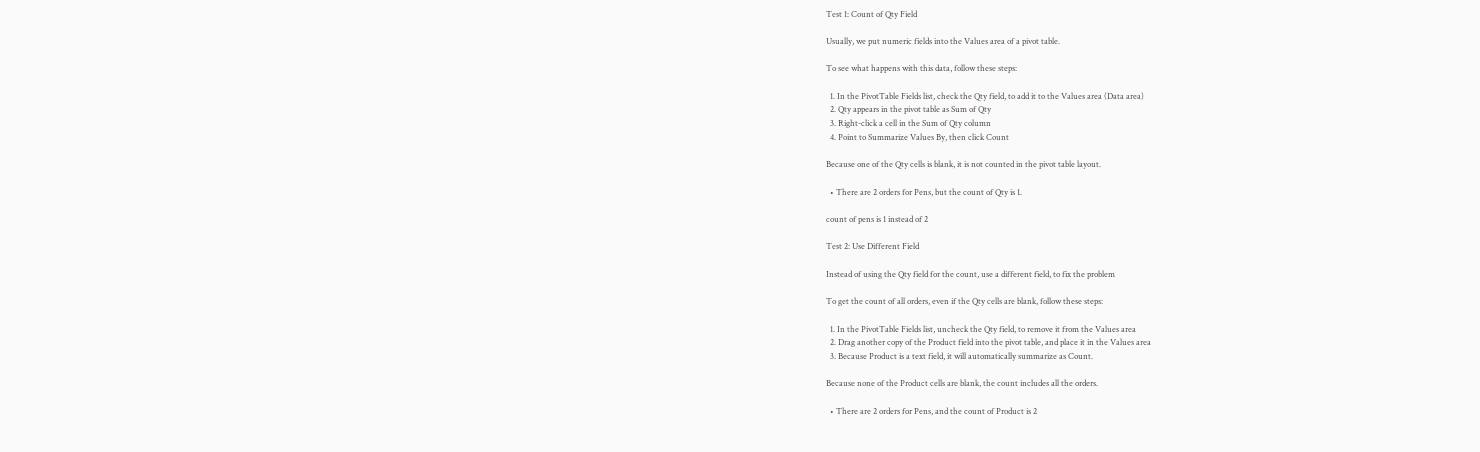Test 1: Count of Qty Field

Usually, we put numeric fields into the Values area of a pivot table.

To see what happens with this data, follow these steps:

  1. In the PivotTable Fields list, check the Qty field, to add it to the Values area (Data area)
  2. Qty appears in the pivot table as Sum of Qty
  3. Right-click a cell in the Sum of Qty column
  4. Point to Summarize Values By, then click Count

Because one of the Qty cells is blank, it is not counted in the pivot table layout.

  • There are 2 orders for Pens, but the count of Qty is 1.

count of pens is 1 instead of 2

Test 2: Use Different Field

Instead of using the Qty field for the count, use a different field, to fix the problem

To get the count of all orders, even if the Qty cells are blank, follow these steps:

  1. In the PivotTable Fields list, uncheck the Qty field, to remove it from the Values area
  2. Drag another copy of the Product field into the pivot table, and place it in the Values area
  3. Because Product is a text field, it will automatically summarize as Count.

Because none of the Product cells are blank, the count includes all the orders.

  • There are 2 orders for Pens, and the count of Product is 2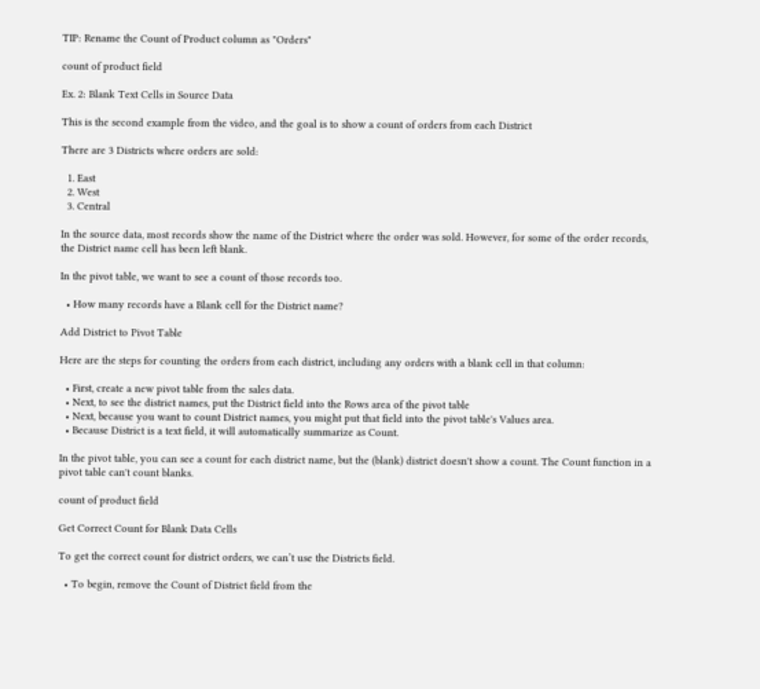TIP: Rename the Count of Product column as "Orders"

count of product field

Ex. 2: Blank Text Cells in Source Data

This is the second example from the video, and the goal is to show a count of orders from each District

There are 3 Districts where orders are sold:

  1. East
  2. West
  3. Central

In the source data, most records show the name of the District where the order was sold. However, for some of the order records, the District name cell has been left blank.

In the pivot table, we want to see a count of those records too.

  • How many records have a Blank cell for the District name?

Add District to Pivot Table

Here are the steps for counting the orders from each district, including any orders with a blank cell in that column:

  • First, create a new pivot table from the sales data.
  • Next, to see the district names, put the District field into the Rows area of the pivot table
  • Next, because you want to count District names, you might put that field into the pivot table's Values area.
  • Because District is a text field, it will automatically summarize as Count.

In the pivot table, you can see a count for each district name, but the (blank) district doesn't show a count. The Count function in a pivot table can't count blanks.

count of product field

Get Correct Count for Blank Data Cells

To get the correct count for district orders, we can’t use the Districts field.

  • To begin, remove the Count of District field from the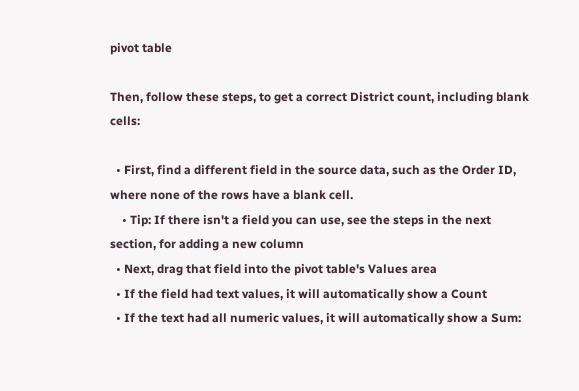pivot table

Then, follow these steps, to get a correct District count, including blank cells:

  • First, find a different field in the source data, such as the Order ID, where none of the rows have a blank cell.
    • Tip: If there isn't a field you can use, see the steps in the next section, for adding a new column
  • Next, drag that field into the pivot table's Values area
  • If the field had text values, it will automatically show a Count
  • If the text had all numeric values, it will automatically show a Sum: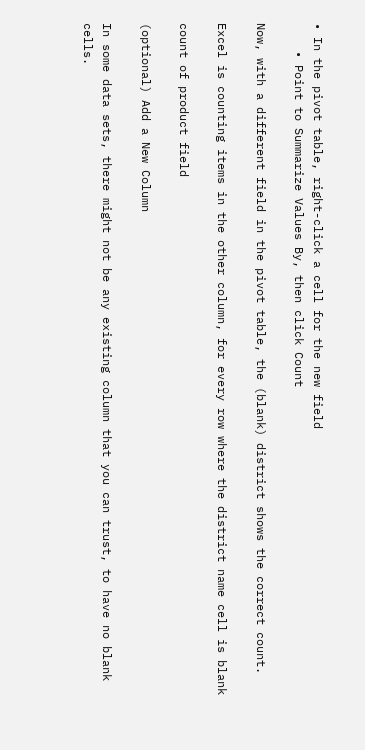• In the pivot table, right-click a cell for the new field
    • Point to Summarize Values By, then click Count

Now, with a different field in the pivot table, the (blank) district shows the correct count.

Excel is counting items in the other column, for every row where the district name cell is blank

count of product field

(optional) Add a New Column

In some data sets, there might not be any existing column that you can trust, to have no blank cells.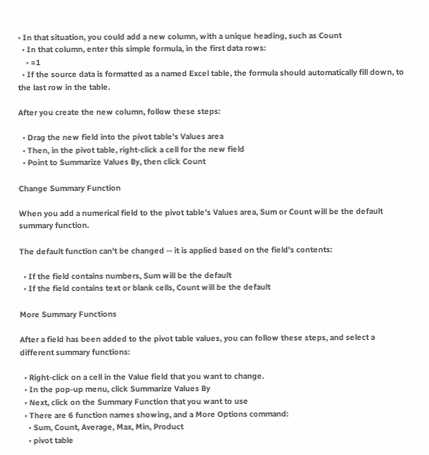• In that situation, you could add a new column, with a unique heading, such as Count
  • In that column, enter this simple formula, in the first data rows:
    • =1
  • If the source data is formatted as a named Excel table, the formula should automatically fill down, to the last row in the table.

After you create the new column, follow these steps:

  • Drag the new field into the pivot table's Values area
  • Then, in the pivot table, right-click a cell for the new field
  • Point to Summarize Values By, then click Count

Change Summary Function

When you add a numerical field to the pivot table's Values area, Sum or Count will be the default summary function.

The default function can't be changed -- it is applied based on the field's contents:

  • If the field contains numbers, Sum will be the default
  • If the field contains text or blank cells, Count will be the default

More Summary Functions

After a field has been added to the pivot table values, you can follow these steps, and select a different summary functions:

  • Right-click on a cell in the Value field that you want to change.
  • In the pop-up menu, click Summarize Values By
  • Next, click on the Summary Function that you want to use
  • There are 6 function names showing, and a More Options command:
    • Sum, Count, Average, Max, Min, Product
    • pivot table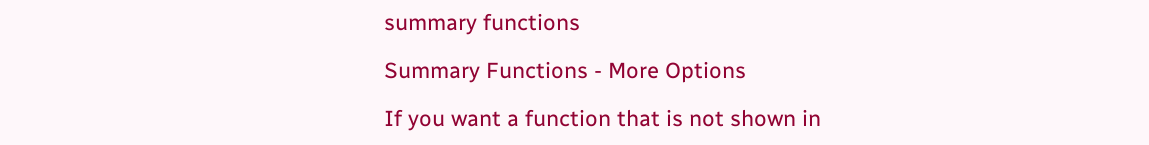summary functions

Summary Functions - More Options

If you want a function that is not shown in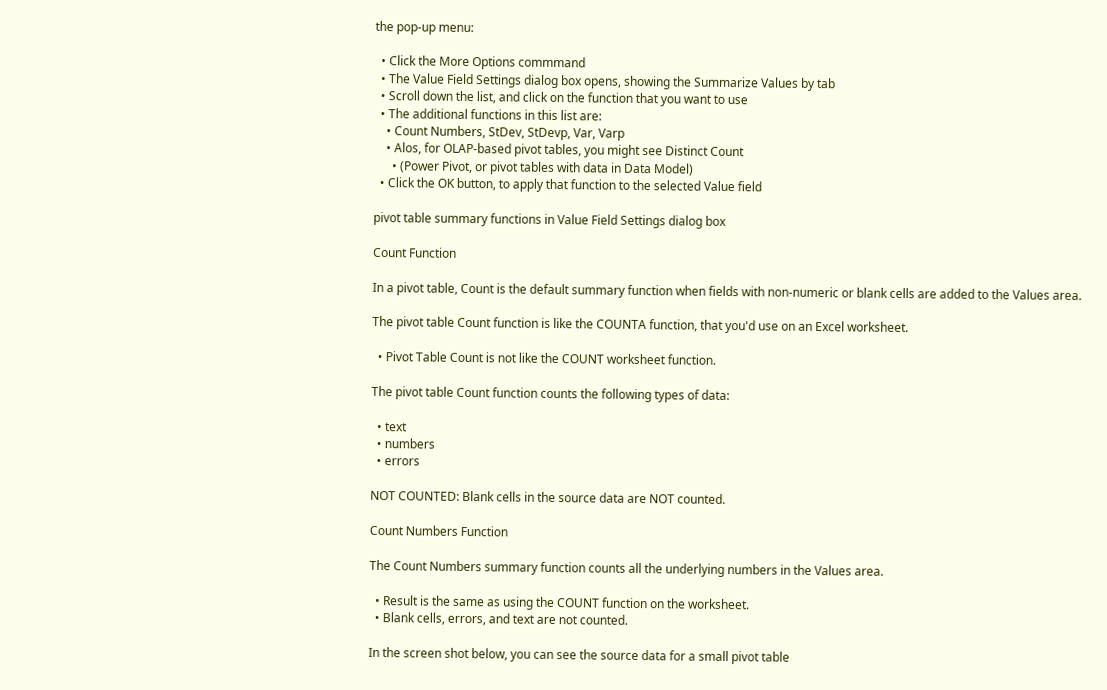the pop-up menu:

  • Click the More Options commmand
  • The Value Field Settings dialog box opens, showing the Summarize Values by tab
  • Scroll down the list, and click on the function that you want to use
  • The additional functions in this list are:
    • Count Numbers, StDev, StDevp, Var, Varp
    • Alos, for OLAP-based pivot tables, you might see Distinct Count
      • (Power Pivot, or pivot tables with data in Data Model)
  • Click the OK button, to apply that function to the selected Value field

pivot table summary functions in Value Field Settings dialog box

Count Function

In a pivot table, Count is the default summary function when fields with non-numeric or blank cells are added to the Values area.

The pivot table Count function is like the COUNTA function, that you'd use on an Excel worksheet.

  • Pivot Table Count is not like the COUNT worksheet function.

The pivot table Count function counts the following types of data:

  • text
  • numbers
  • errors

NOT COUNTED: Blank cells in the source data are NOT counted.

Count Numbers Function

The Count Numbers summary function counts all the underlying numbers in the Values area.

  • Result is the same as using the COUNT function on the worksheet.
  • Blank cells, errors, and text are not counted.

In the screen shot below, you can see the source data for a small pivot table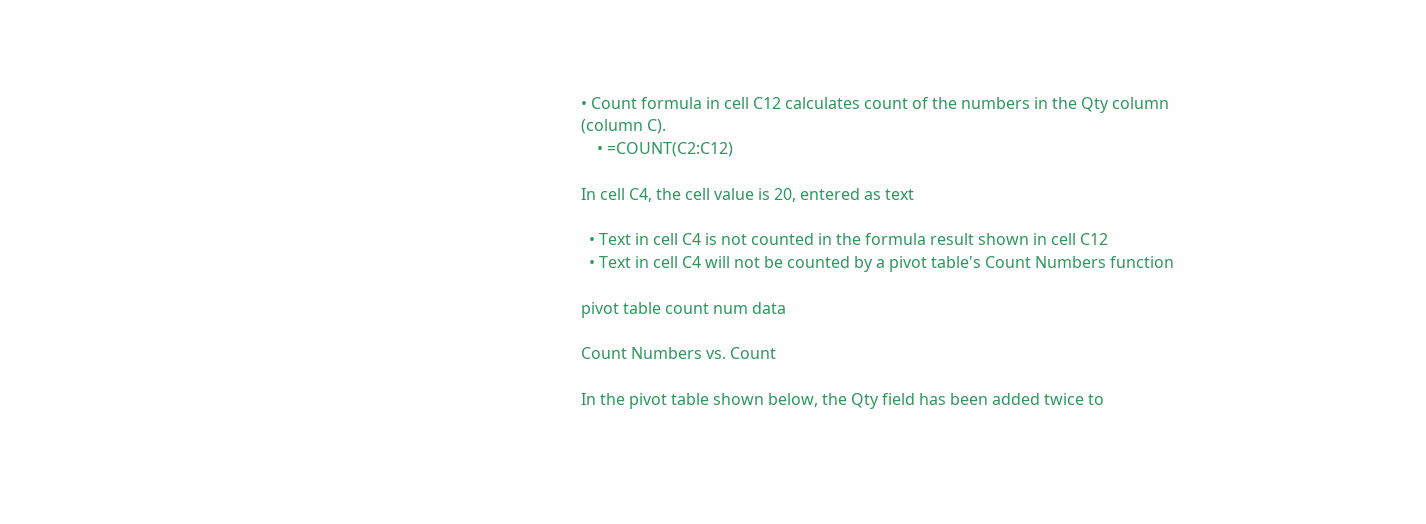• Count formula in cell C12 calculates count of the numbers in the Qty column (column C).
    • =COUNT(C2:C12)

In cell C4, the cell value is 20, entered as text

  • Text in cell C4 is not counted in the formula result shown in cell C12
  • Text in cell C4 will not be counted by a pivot table's Count Numbers function

pivot table count num data

Count Numbers vs. Count

In the pivot table shown below, the Qty field has been added twice to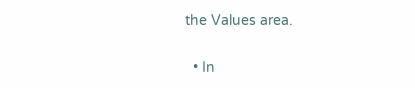the Values area.

  • In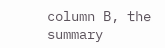column B, the summary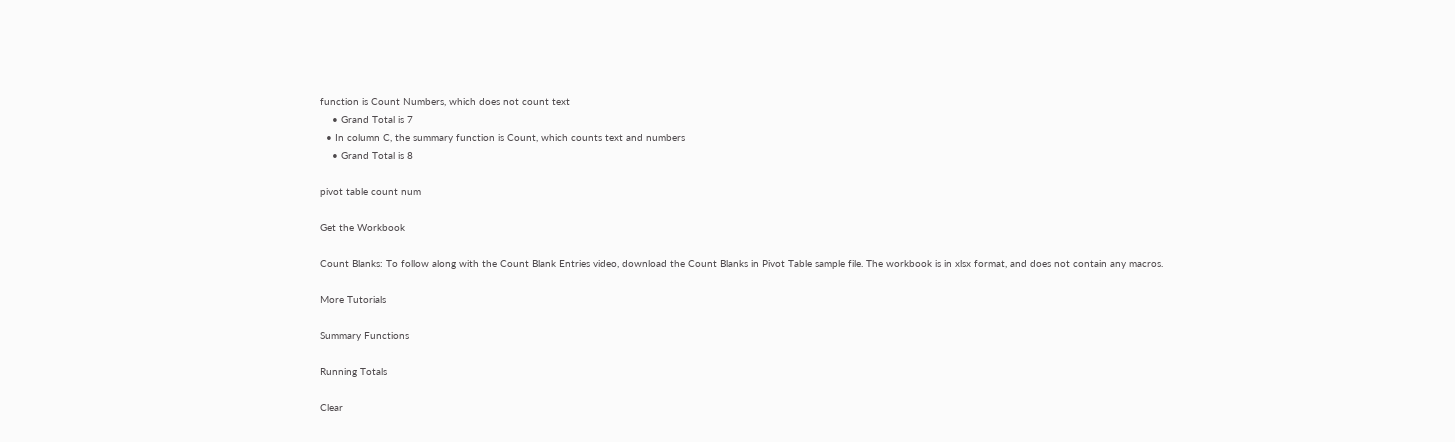function is Count Numbers, which does not count text
    • Grand Total is 7
  • In column C, the summary function is Count, which counts text and numbers
    • Grand Total is 8

pivot table count num

Get the Workbook

Count Blanks: To follow along with the Count Blank Entries video, download the Count Blanks in Pivot Table sample file. The workbook is in xlsx format, and does not contain any macros.

More Tutorials

Summary Functions

Running Totals

Clear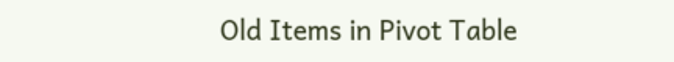Old Items in Pivot Table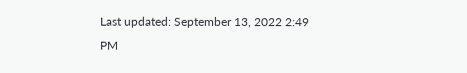Last updated: September 13, 2022 2:49 PM